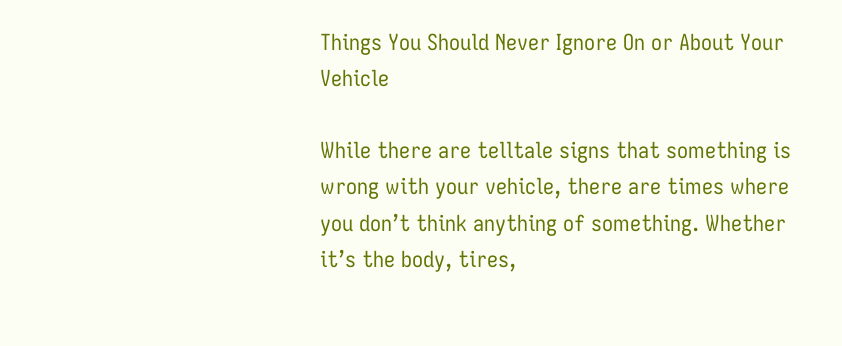Things You Should Never Ignore On or About Your Vehicle

While there are telltale signs that something is wrong with your vehicle, there are times where you don’t think anything of something. Whether it’s the body, tires,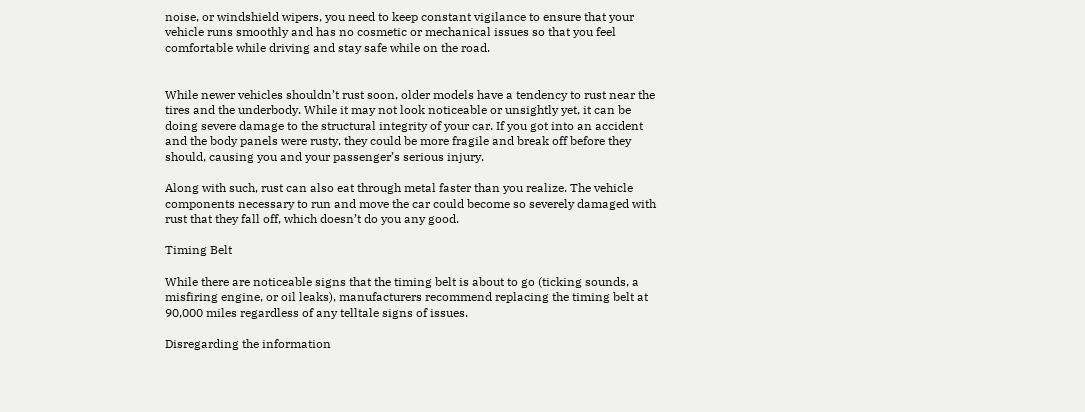noise, or windshield wipers, you need to keep constant vigilance to ensure that your vehicle runs smoothly and has no cosmetic or mechanical issues so that you feel comfortable while driving and stay safe while on the road.


While newer vehicles shouldn’t rust soon, older models have a tendency to rust near the tires and the underbody. While it may not look noticeable or unsightly yet, it can be doing severe damage to the structural integrity of your car. If you got into an accident and the body panels were rusty, they could be more fragile and break off before they should, causing you and your passenger’s serious injury.

Along with such, rust can also eat through metal faster than you realize. The vehicle components necessary to run and move the car could become so severely damaged with rust that they fall off, which doesn’t do you any good.

Timing Belt

While there are noticeable signs that the timing belt is about to go (ticking sounds, a misfiring engine, or oil leaks), manufacturers recommend replacing the timing belt at 90,000 miles regardless of any telltale signs of issues.

Disregarding the information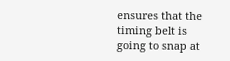ensures that the timing belt is going to snap at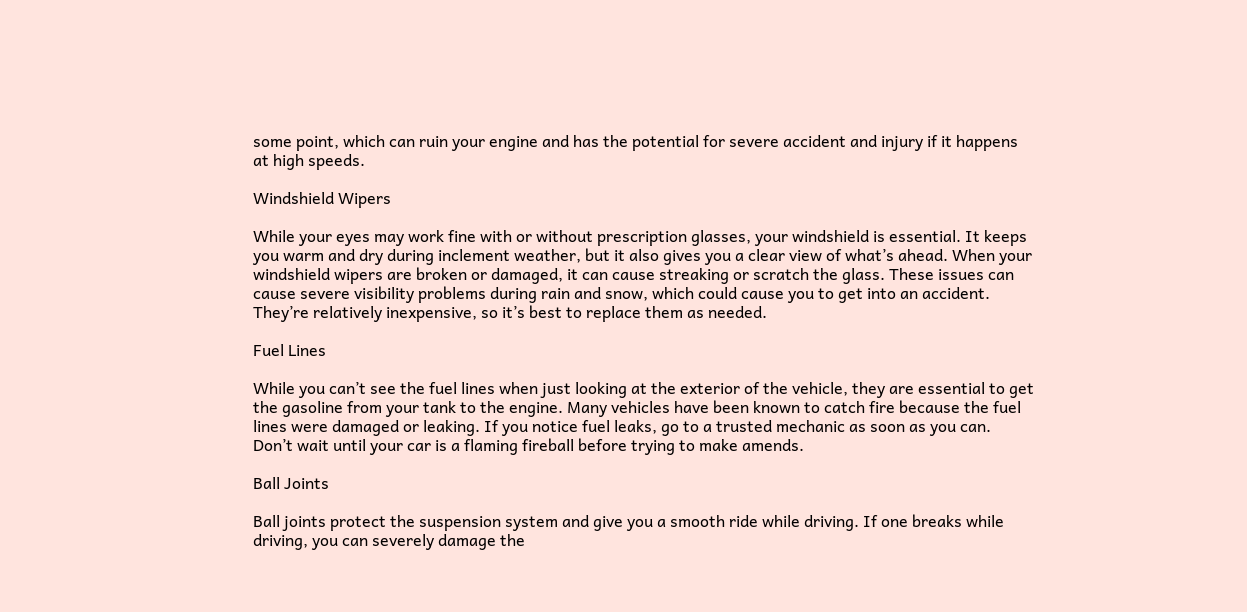some point, which can ruin your engine and has the potential for severe accident and injury if it happens at high speeds.

Windshield Wipers

While your eyes may work fine with or without prescription glasses, your windshield is essential. It keeps you warm and dry during inclement weather, but it also gives you a clear view of what’s ahead. When your windshield wipers are broken or damaged, it can cause streaking or scratch the glass. These issues can cause severe visibility problems during rain and snow, which could cause you to get into an accident. They’re relatively inexpensive, so it’s best to replace them as needed.

Fuel Lines

While you can’t see the fuel lines when just looking at the exterior of the vehicle, they are essential to get the gasoline from your tank to the engine. Many vehicles have been known to catch fire because the fuel lines were damaged or leaking. If you notice fuel leaks, go to a trusted mechanic as soon as you can. Don’t wait until your car is a flaming fireball before trying to make amends.

Ball Joints

Ball joints protect the suspension system and give you a smooth ride while driving. If one breaks while driving, you can severely damage the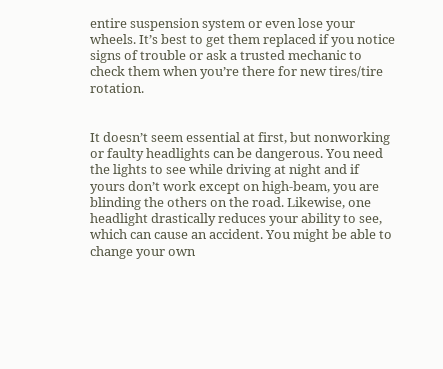entire suspension system or even lose your wheels. It’s best to get them replaced if you notice signs of trouble or ask a trusted mechanic to check them when you’re there for new tires/tire rotation.


It doesn’t seem essential at first, but nonworking or faulty headlights can be dangerous. You need the lights to see while driving at night and if yours don’t work except on high-beam, you are blinding the others on the road. Likewise, one headlight drastically reduces your ability to see, which can cause an accident. You might be able to change your own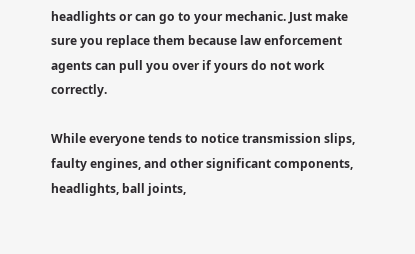headlights or can go to your mechanic. Just make sure you replace them because law enforcement agents can pull you over if yours do not work correctly.

While everyone tends to notice transmission slips, faulty engines, and other significant components, headlights, ball joints,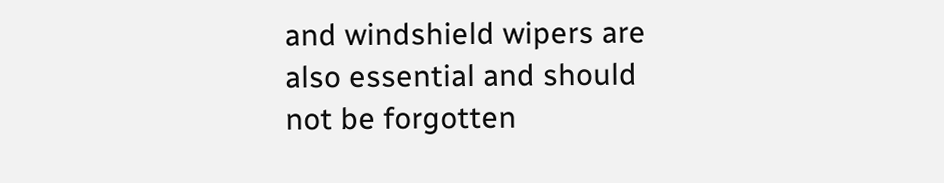and windshield wipers are also essential and should not be forgotten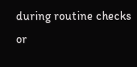during routine checks or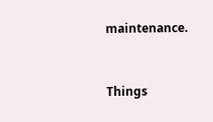maintenance.


Things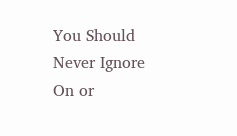You Should Never Ignore On or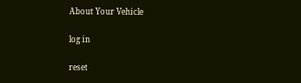About Your Vehicle

log in

reset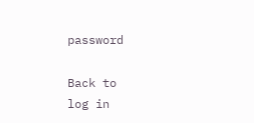password

Back to
log in